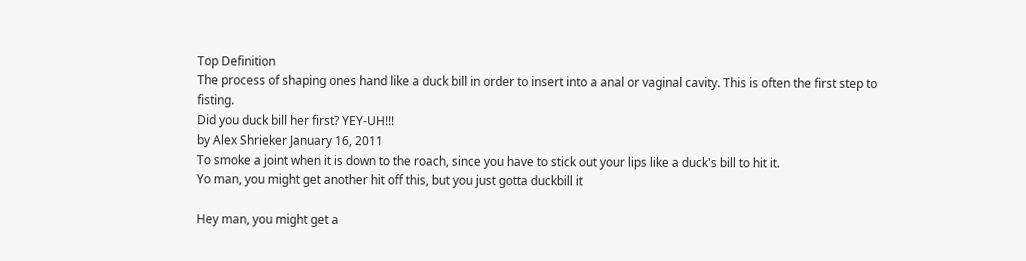Top Definition
The process of shaping ones hand like a duck bill in order to insert into a anal or vaginal cavity. This is often the first step to fisting.
Did you duck bill her first? YEY-UH!!!
by Alex Shrieker January 16, 2011
To smoke a joint when it is down to the roach, since you have to stick out your lips like a duck's bill to hit it.
Yo man, you might get another hit off this, but you just gotta duckbill it

Hey man, you might get a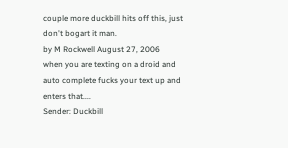couple more duckbill hits off this, just don't bogart it man.
by M Rockwell August 27, 2006
when you are texting on a droid and auto complete fucks your text up and enters that....
Sender: Duckbill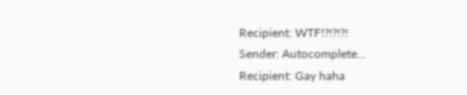Recipient: WTF!?!?!?!
Sender: Autocomplete...
Recipient: Gay haha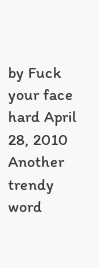by Fuck your face hard April 28, 2010
Another trendy word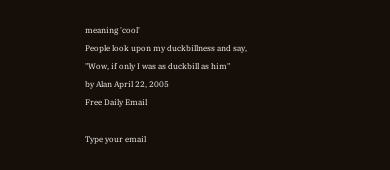meaning 'cool'
People look upon my duckbillness and say, "Wow, if only I was as duckbill as him"
by Alan April 22, 2005
Free Daily Email

Type your email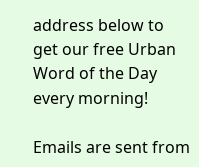address below to get our free Urban Word of the Day every morning!

Emails are sent from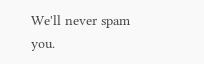We'll never spam you.